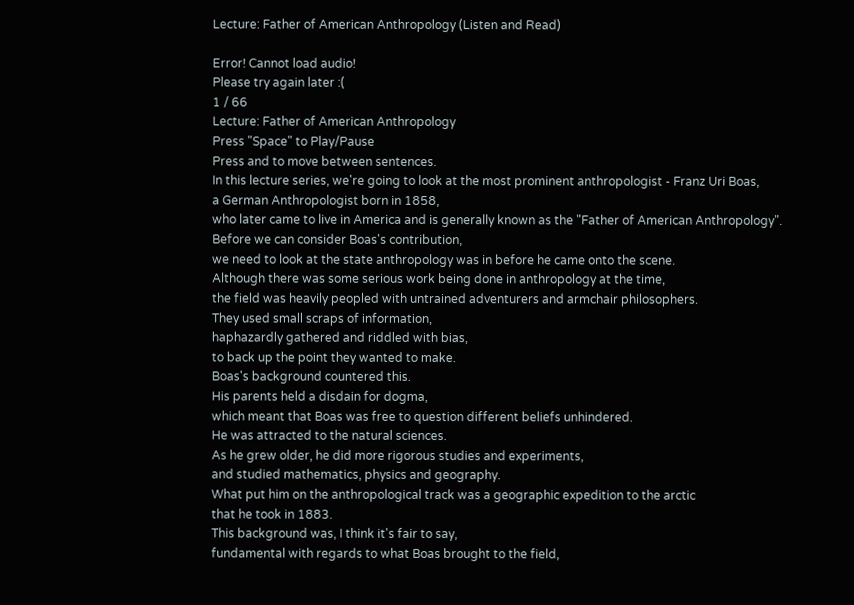Lecture: Father of American Anthropology (Listen and Read)

Error! Cannot load audio!
Please try again later :(
1 / 66
Lecture: Father of American Anthropology
Press "Space" to Play/Pause
Press and to move between sentences.
In this lecture series, we're going to look at the most prominent anthropologist - Franz Uri Boas,
a German Anthropologist born in 1858,
who later came to live in America and is generally known as the "Father of American Anthropology".
Before we can consider Boas's contribution,
we need to look at the state anthropology was in before he came onto the scene.
Although there was some serious work being done in anthropology at the time,
the field was heavily peopled with untrained adventurers and armchair philosophers.
They used small scraps of information,
haphazardly gathered and riddled with bias,
to back up the point they wanted to make.
Boas's background countered this.
His parents held a disdain for dogma,
which meant that Boas was free to question different beliefs unhindered.
He was attracted to the natural sciences.
As he grew older, he did more rigorous studies and experiments,
and studied mathematics, physics and geography.
What put him on the anthropological track was a geographic expedition to the arctic
that he took in 1883.
This background was, I think it's fair to say,
fundamental with regards to what Boas brought to the field,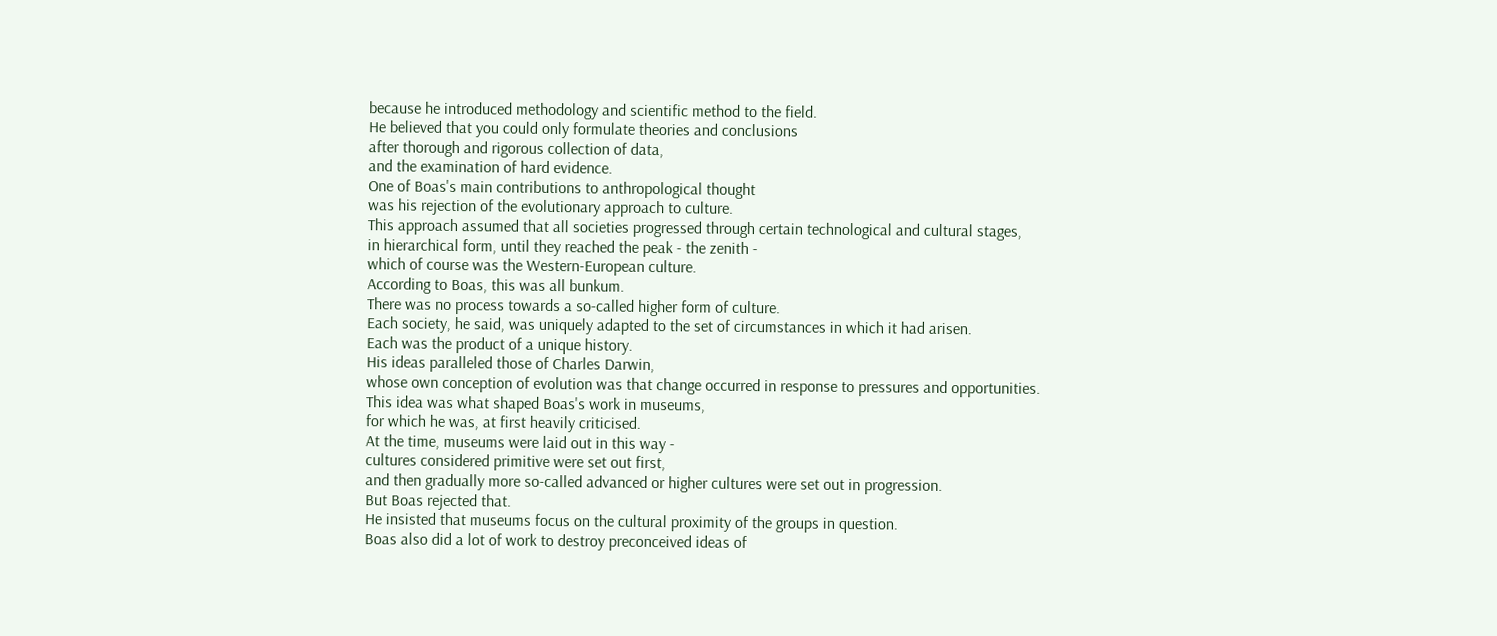because he introduced methodology and scientific method to the field.
He believed that you could only formulate theories and conclusions
after thorough and rigorous collection of data,
and the examination of hard evidence.
One of Boas's main contributions to anthropological thought
was his rejection of the evolutionary approach to culture.
This approach assumed that all societies progressed through certain technological and cultural stages,
in hierarchical form, until they reached the peak - the zenith -
which of course was the Western-European culture.
According to Boas, this was all bunkum.
There was no process towards a so-called higher form of culture.
Each society, he said, was uniquely adapted to the set of circumstances in which it had arisen.
Each was the product of a unique history.
His ideas paralleled those of Charles Darwin,
whose own conception of evolution was that change occurred in response to pressures and opportunities.
This idea was what shaped Boas's work in museums,
for which he was, at first heavily criticised.
At the time, museums were laid out in this way -
cultures considered primitive were set out first,
and then gradually more so-called advanced or higher cultures were set out in progression.
But Boas rejected that.
He insisted that museums focus on the cultural proximity of the groups in question.
Boas also did a lot of work to destroy preconceived ideas of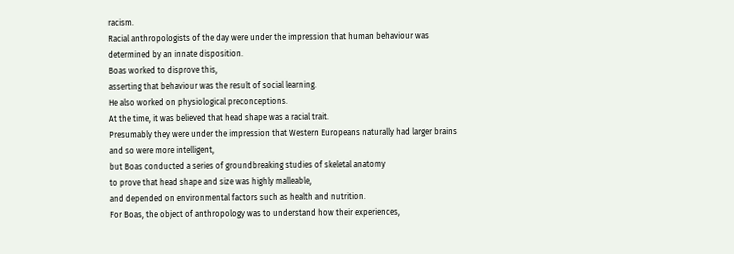racism.
Racial anthropologists of the day were under the impression that human behaviour was determined by an innate disposition.
Boas worked to disprove this,
asserting that behaviour was the result of social learning.
He also worked on physiological preconceptions.
At the time, it was believed that head shape was a racial trait.
Presumably they were under the impression that Western Europeans naturally had larger brains
and so were more intelligent,
but Boas conducted a series of groundbreaking studies of skeletal anatomy
to prove that head shape and size was highly malleable,
and depended on environmental factors such as health and nutrition.
For Boas, the object of anthropology was to understand how their experiences,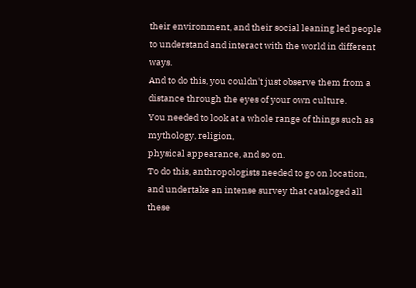their environment, and their social leaning led people to understand and interact with the world in different ways.
And to do this, you couldn't just observe them from a distance through the eyes of your own culture.
You needed to look at a whole range of things such as mythology, religion,
physical appearance, and so on.
To do this, anthropologists needed to go on location,
and undertake an intense survey that cataloged all these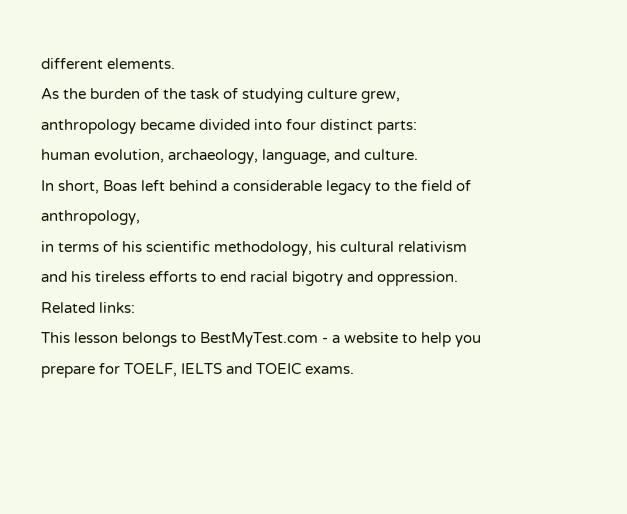different elements.
As the burden of the task of studying culture grew,
anthropology became divided into four distinct parts:
human evolution, archaeology, language, and culture.
In short, Boas left behind a considerable legacy to the field of anthropology,
in terms of his scientific methodology, his cultural relativism
and his tireless efforts to end racial bigotry and oppression.
Related links:
This lesson belongs to BestMyTest.com - a website to help you prepare for TOELF, IELTS and TOEIC exams.